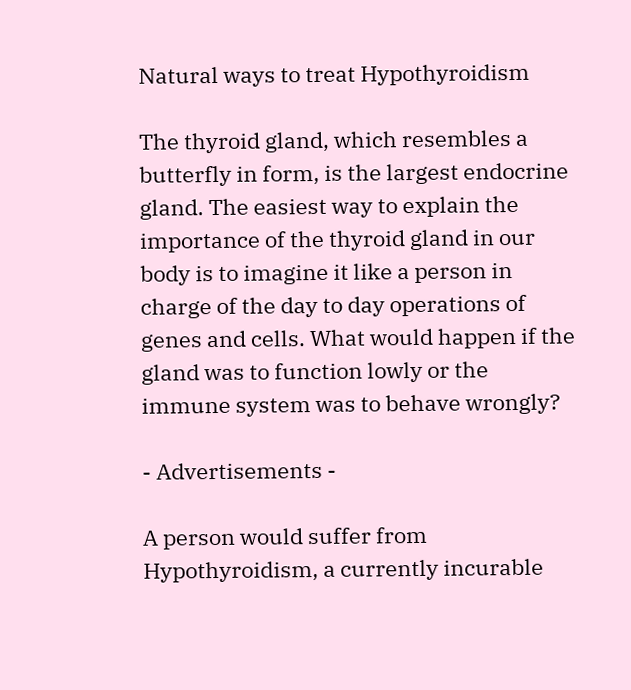Natural ways to treat Hypothyroidism

The thyroid gland, which resembles a butterfly in form, is the largest endocrine gland. The easiest way to explain the importance of the thyroid gland in our body is to imagine it like a person in charge of the day to day operations of genes and cells. What would happen if the gland was to function lowly or the immune system was to behave wrongly?

- Advertisements -

A person would suffer from Hypothyroidism, a currently incurable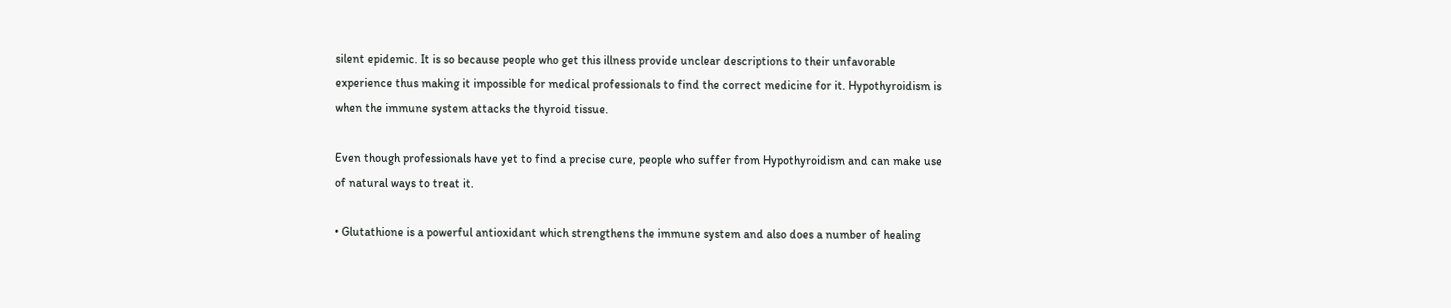silent epidemic. It is so because people who get this illness provide unclear descriptions to their unfavorable experience thus making it impossible for medical professionals to find the correct medicine for it. Hypothyroidism is when the immune system attacks the thyroid tissue.

Even though professionals have yet to find a precise cure, people who suffer from Hypothyroidism and can make use of natural ways to treat it.

• Glutathione is a powerful antioxidant which strengthens the immune system and also does a number of healing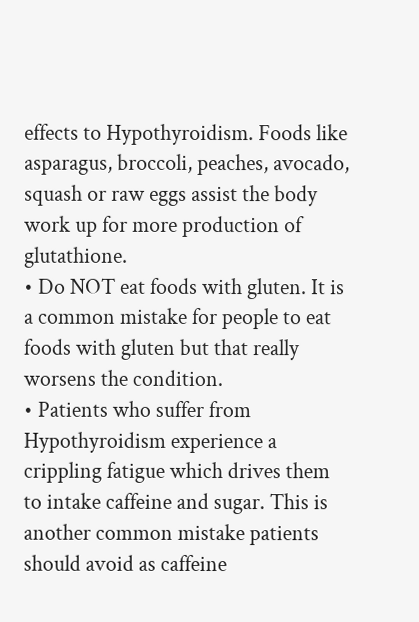effects to Hypothyroidism. Foods like asparagus, broccoli, peaches, avocado, squash or raw eggs assist the body work up for more production of glutathione.
• Do NOT eat foods with gluten. It is a common mistake for people to eat foods with gluten but that really worsens the condition.
• Patients who suffer from Hypothyroidism experience a crippling fatigue which drives them to intake caffeine and sugar. This is another common mistake patients should avoid as caffeine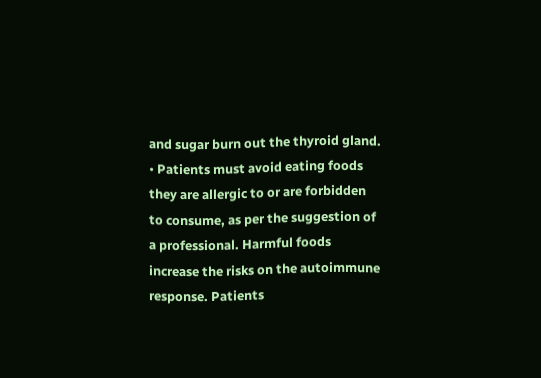and sugar burn out the thyroid gland.
• Patients must avoid eating foods they are allergic to or are forbidden to consume, as per the suggestion of a professional. Harmful foods increase the risks on the autoimmune response. Patients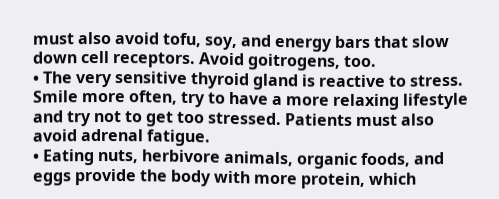must also avoid tofu, soy, and energy bars that slow down cell receptors. Avoid goitrogens, too.
• The very sensitive thyroid gland is reactive to stress. Smile more often, try to have a more relaxing lifestyle and try not to get too stressed. Patients must also avoid adrenal fatigue.
• Eating nuts, herbivore animals, organic foods, and eggs provide the body with more protein, which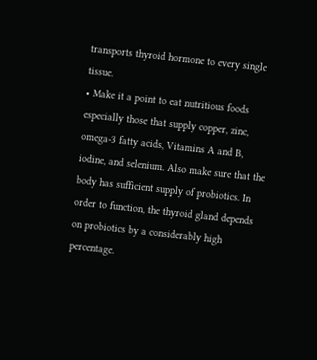transports thyroid hormone to every single tissue.
• Make it a point to eat nutritious foods especially those that supply copper, zinc, omega-3 fatty acids, Vitamins A and B, iodine, and selenium. Also make sure that the body has sufficient supply of probiotics. In order to function, the thyroid gland depends on probiotics by a considerably high percentage.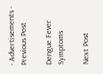- Advertisements -
Previous Post

Dengue Fever Symptoms

Next Post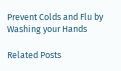Prevent Colds and Flu by Washing your Hands

Related Posts